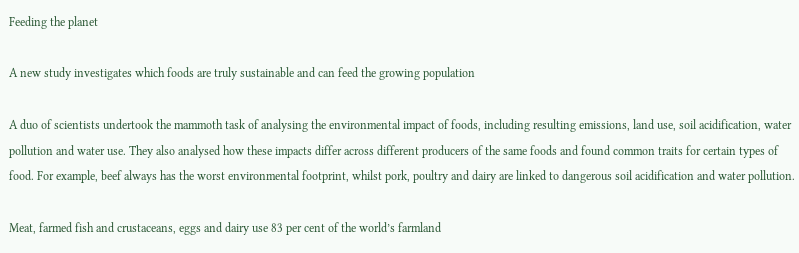Feeding the planet

A new study investigates which foods are truly sustainable and can feed the growing population

A duo of scientists undertook the mammoth task of analysing the environmental impact of foods, including resulting emissions, land use, soil acidification, water pollution and water use. They also analysed how these impacts differ across different producers of the same foods and found common traits for certain types of food. For example, beef always has the worst environmental footprint, whilst pork, poultry and dairy are linked to dangerous soil acidification and water pollution.

Meat, farmed fish and crustaceans, eggs and dairy use 83 per cent of the world’s farmland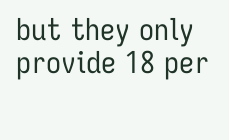but they only provide 18 per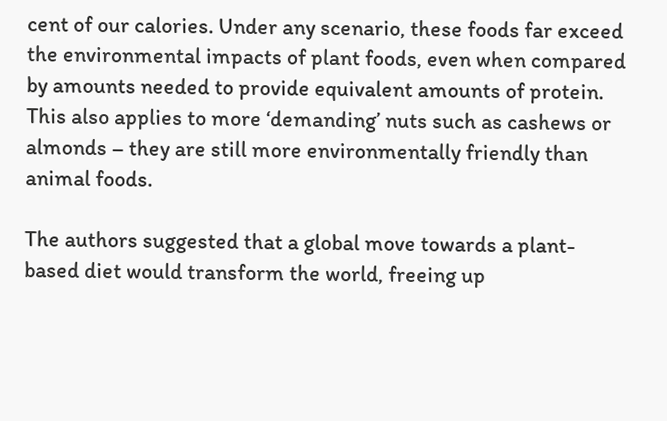cent of our calories. Under any scenario, these foods far exceed the environmental impacts of plant foods, even when compared by amounts needed to provide equivalent amounts of protein. This also applies to more ‘demanding’ nuts such as cashews or almonds – they are still more environmentally friendly than animal foods.

The authors suggested that a global move towards a plant-based diet would transform the world, freeing up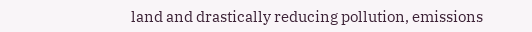land and drastically reducing pollution, emissions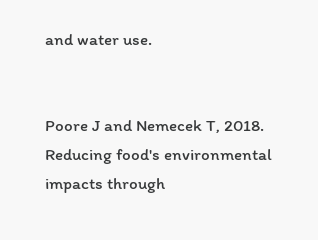and water use.


Poore J and Nemecek T, 2018. Reducing food's environmental impacts through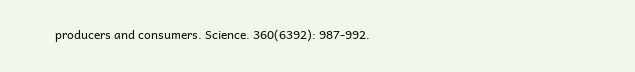producers and consumers. Science. 360(6392): 987-992.